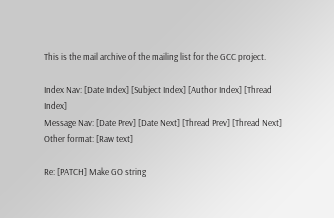This is the mail archive of the mailing list for the GCC project.

Index Nav: [Date Index] [Subject Index] [Author Index] [Thread Index]
Message Nav: [Date Prev] [Date Next] [Thread Prev] [Thread Next]
Other format: [Raw text]

Re: [PATCH] Make GO string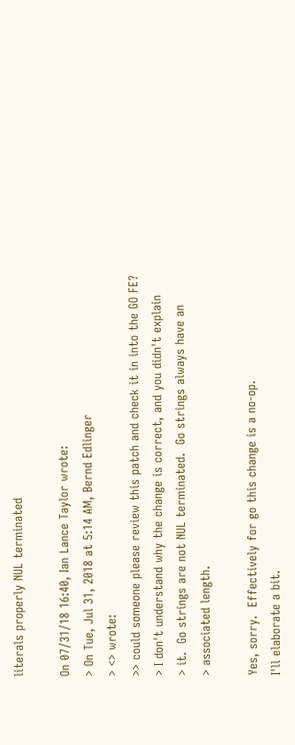literals properly NUL terminated

On 07/31/18 16:40, Ian Lance Taylor wrote:
> On Tue, Jul 31, 2018 at 5:14 AM, Bernd Edlinger
> <> wrote:
>> could someone please review this patch and check it in into the GO FE?
> I don't understand why the change is correct, and you didn't explain
> it.  Go strings are not NUL terminated.  Go strings always have an
> associated length.

Yes, sorry.  Effectively for go this change is a no-op.
I'll elaborate a bit.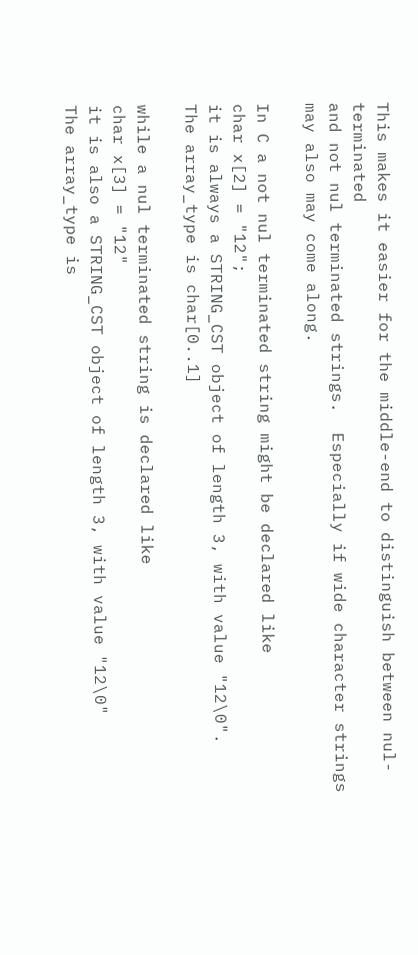This makes it easier for the middle-end to distinguish between nul-terminated
and not nul terminated strings.  Especially if wide character strings
may also may come along.

In C a not nul terminated string might be declared like
char x[2] = "12";
it is always a STRING_CST object of length 3, with value "12\0".
The array_type is char[0..1]

while a nul terminated string is declared like
char x[3] = "12"
it is also a STRING_CST object of length 3, with value "12\0"
The array_type is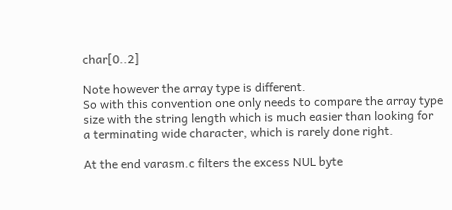char[0..2]

Note however the array type is different.
So with this convention one only needs to compare the array type
size with the string length which is much easier than looking for
a terminating wide character, which is rarely done right.

At the end varasm.c filters the excess NUL byte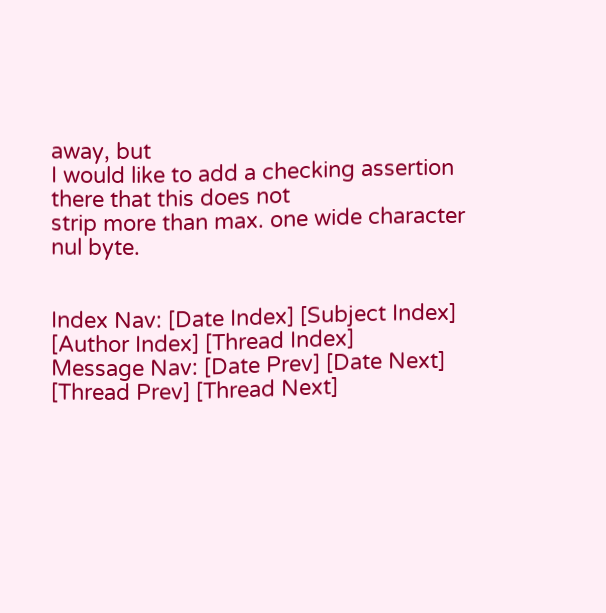away, but
I would like to add a checking assertion there that this does not
strip more than max. one wide character nul byte.


Index Nav: [Date Index] [Subject Index] [Author Index] [Thread Index]
Message Nav: [Date Prev] [Date Next] [Thread Prev] [Thread Next]